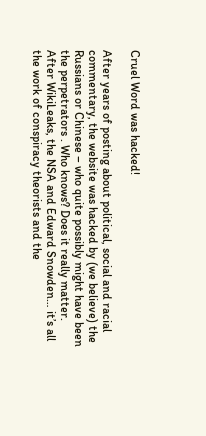Cruel Word was hacked!

After years of posting about political, social and racial commentary, the website was hacked by (we believe) the Russians or Chinese – who quite possibly might have been the perpetrators . Who knows? Does it really matter. After WikiLeaks, the NSA and Edward Snowden… it’s all the work of conspiracy theorists and the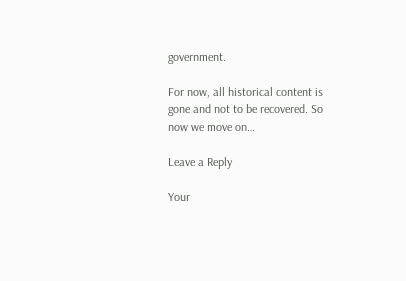government.

For now, all historical content is gone and not to be recovered. So now we move on…

Leave a Reply

Your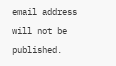email address will not be published.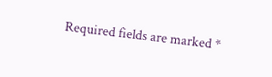Required fields are marked *